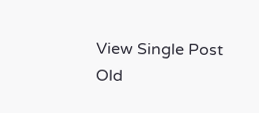View Single Post
Old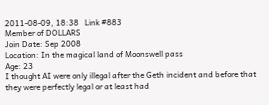2011-08-09, 18:38   Link #883
Member of DOLLARS
Join Date: Sep 2008
Location: In the magical land of Moonswell pass
Age: 23
I thought AI were only illegal after the Geth incident and before that they were perfectly legal or at least had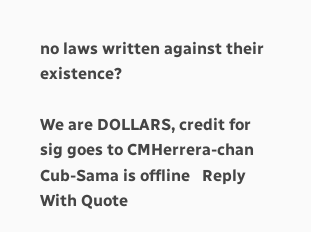no laws written against their existence?

We are DOLLARS, credit for sig goes to CMHerrera-chan
Cub-Sama is offline   Reply With Quote